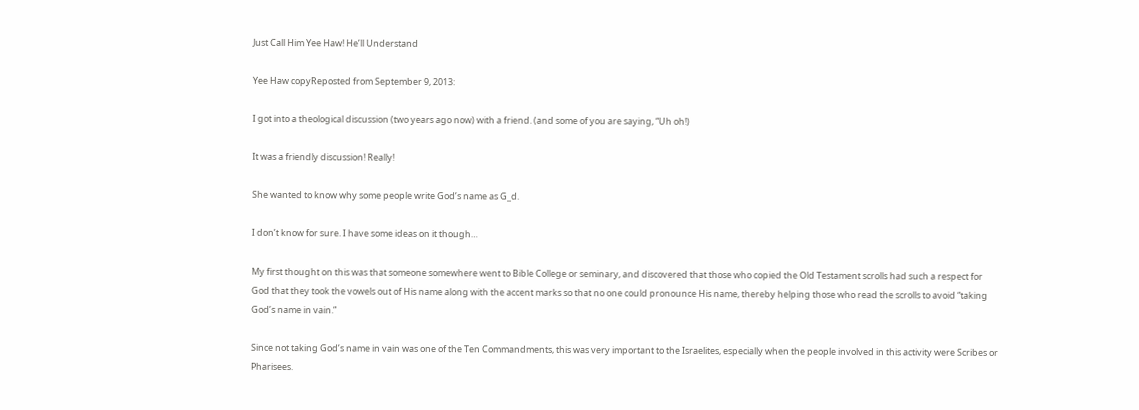Just Call Him Yee Haw! He’ll Understand

Yee Haw copyReposted from September 9, 2013:

I got into a theological discussion (two years ago now) with a friend. (and some of you are saying, “Uh oh!)

It was a friendly discussion! Really!

She wanted to know why some people write God’s name as G_d.

I don’t know for sure. I have some ideas on it though…

My first thought on this was that someone somewhere went to Bible College or seminary, and discovered that those who copied the Old Testament scrolls had such a respect for God that they took the vowels out of His name along with the accent marks so that no one could pronounce His name, thereby helping those who read the scrolls to avoid “taking God’s name in vain.”

Since not taking God’s name in vain was one of the Ten Commandments, this was very important to the Israelites, especially when the people involved in this activity were Scribes or Pharisees.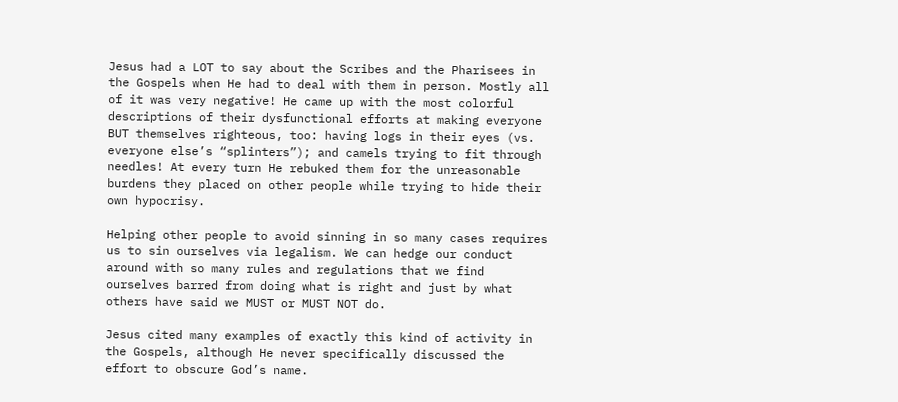Jesus had a LOT to say about the Scribes and the Pharisees in the Gospels when He had to deal with them in person. Mostly all of it was very negative! He came up with the most colorful descriptions of their dysfunctional efforts at making everyone BUT themselves righteous, too: having logs in their eyes (vs. everyone else’s “splinters”); and camels trying to fit through needles! At every turn He rebuked them for the unreasonable burdens they placed on other people while trying to hide their own hypocrisy.

Helping other people to avoid sinning in so many cases requires us to sin ourselves via legalism. We can hedge our conduct around with so many rules and regulations that we find ourselves barred from doing what is right and just by what others have said we MUST or MUST NOT do.

Jesus cited many examples of exactly this kind of activity in the Gospels, although He never specifically discussed the effort to obscure God’s name.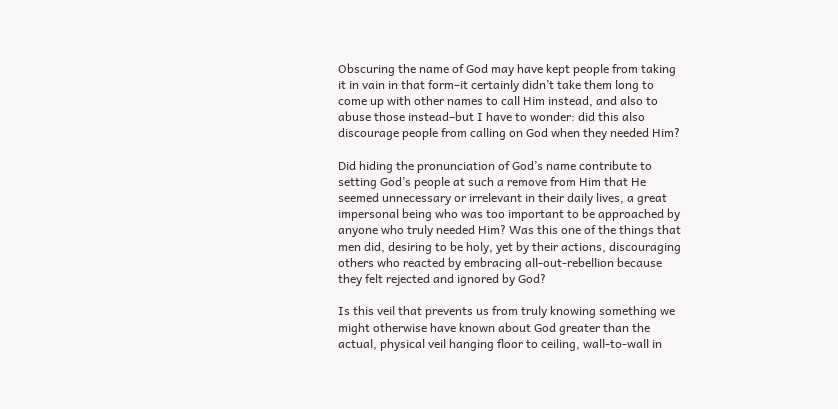Obscuring the name of God may have kept people from taking it in vain in that form–it certainly didn’t take them long to come up with other names to call Him instead, and also to abuse those instead–but I have to wonder: did this also discourage people from calling on God when they needed Him?

Did hiding the pronunciation of God’s name contribute to setting God’s people at such a remove from Him that He seemed unnecessary or irrelevant in their daily lives, a great impersonal being who was too important to be approached by anyone who truly needed Him? Was this one of the things that men did, desiring to be holy, yet by their actions, discouraging others who reacted by embracing all-out-rebellion because they felt rejected and ignored by God?

Is this veil that prevents us from truly knowing something we might otherwise have known about God greater than the actual, physical veil hanging floor to ceiling, wall-to-wall in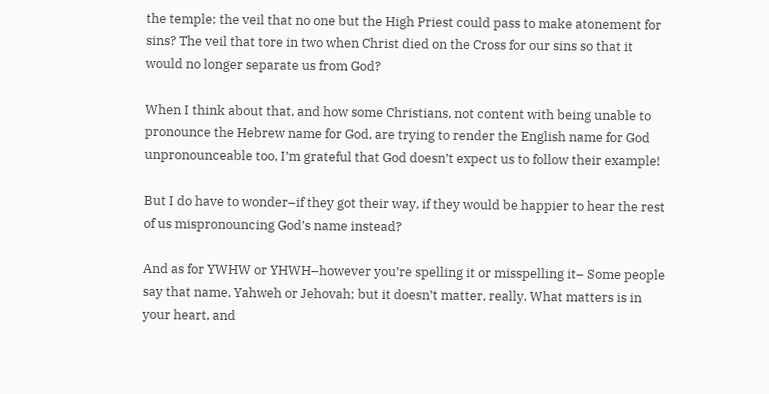the temple; the veil that no one but the High Priest could pass to make atonement for sins? The veil that tore in two when Christ died on the Cross for our sins so that it would no longer separate us from God?

When I think about that, and how some Christians, not content with being unable to pronounce the Hebrew name for God, are trying to render the English name for God unpronounceable too, I’m grateful that God doesn’t expect us to follow their example!

But I do have to wonder–if they got their way, if they would be happier to hear the rest of us mispronouncing God’s name instead?

And as for YWHW or YHWH–however you’re spelling it or misspelling it– Some people say that name, Yahweh or Jehovah; but it doesn’t matter, really. What matters is in your heart, and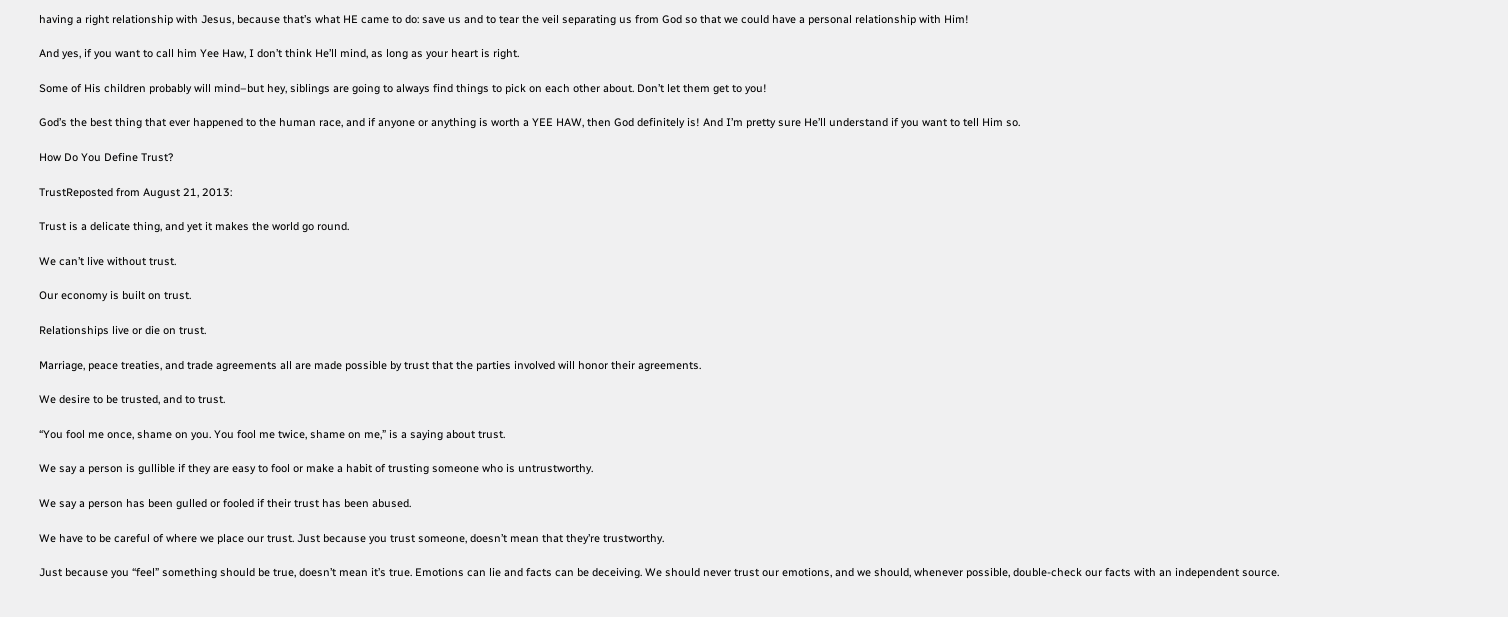having a right relationship with Jesus, because that’s what HE came to do: save us and to tear the veil separating us from God so that we could have a personal relationship with Him!

And yes, if you want to call him Yee Haw, I don’t think He’ll mind, as long as your heart is right.

Some of His children probably will mind–but hey, siblings are going to always find things to pick on each other about. Don’t let them get to you!

God’s the best thing that ever happened to the human race, and if anyone or anything is worth a YEE HAW, then God definitely is! And I’m pretty sure He’ll understand if you want to tell Him so.

How Do You Define Trust?

TrustReposted from August 21, 2013:

Trust is a delicate thing, and yet it makes the world go round.

We can’t live without trust.

Our economy is built on trust.

Relationships live or die on trust.

Marriage, peace treaties, and trade agreements all are made possible by trust that the parties involved will honor their agreements.

We desire to be trusted, and to trust.

“You fool me once, shame on you. You fool me twice, shame on me,” is a saying about trust.

We say a person is gullible if they are easy to fool or make a habit of trusting someone who is untrustworthy.

We say a person has been gulled or fooled if their trust has been abused.

We have to be careful of where we place our trust. Just because you trust someone, doesn’t mean that they’re trustworthy.

Just because you “feel” something should be true, doesn’t mean it’s true. Emotions can lie and facts can be deceiving. We should never trust our emotions, and we should, whenever possible, double-check our facts with an independent source.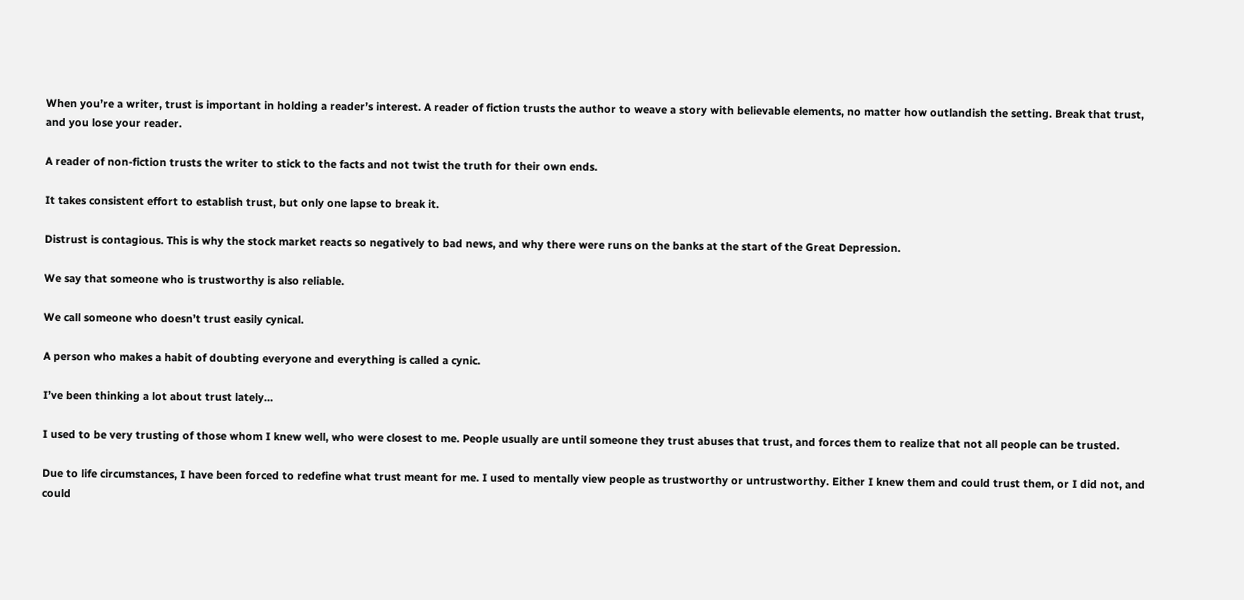When you’re a writer, trust is important in holding a reader’s interest. A reader of fiction trusts the author to weave a story with believable elements, no matter how outlandish the setting. Break that trust, and you lose your reader.

A reader of non-fiction trusts the writer to stick to the facts and not twist the truth for their own ends.

It takes consistent effort to establish trust, but only one lapse to break it.

Distrust is contagious. This is why the stock market reacts so negatively to bad news, and why there were runs on the banks at the start of the Great Depression.

We say that someone who is trustworthy is also reliable.

We call someone who doesn’t trust easily cynical.

A person who makes a habit of doubting everyone and everything is called a cynic.

I’ve been thinking a lot about trust lately…

I used to be very trusting of those whom I knew well, who were closest to me. People usually are until someone they trust abuses that trust, and forces them to realize that not all people can be trusted.

Due to life circumstances, I have been forced to redefine what trust meant for me. I used to mentally view people as trustworthy or untrustworthy. Either I knew them and could trust them, or I did not, and could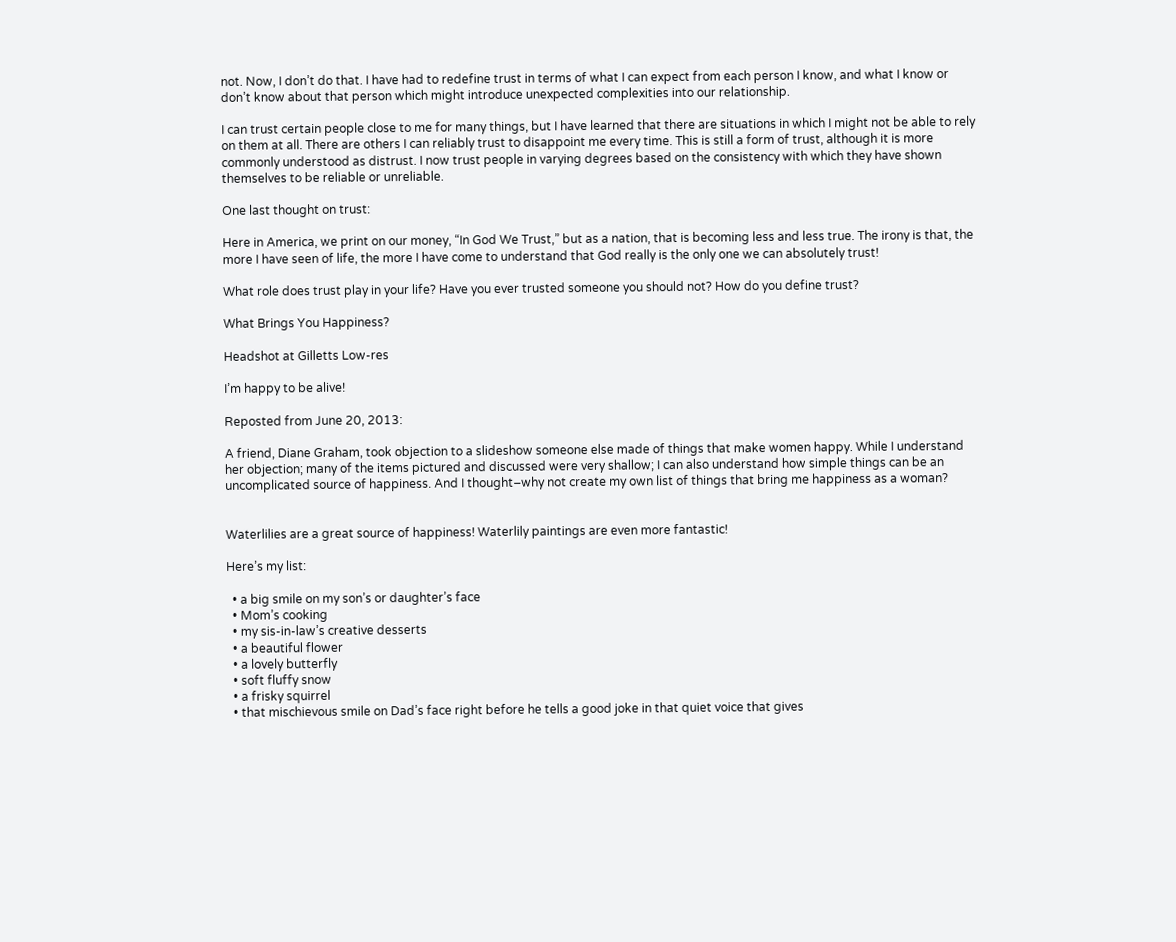not. Now, I don’t do that. I have had to redefine trust in terms of what I can expect from each person I know, and what I know or don’t know about that person which might introduce unexpected complexities into our relationship.

I can trust certain people close to me for many things, but I have learned that there are situations in which I might not be able to rely on them at all. There are others I can reliably trust to disappoint me every time. This is still a form of trust, although it is more commonly understood as distrust. I now trust people in varying degrees based on the consistency with which they have shown themselves to be reliable or unreliable.

One last thought on trust:

Here in America, we print on our money, “In God We Trust,” but as a nation, that is becoming less and less true. The irony is that, the more I have seen of life, the more I have come to understand that God really is the only one we can absolutely trust!

What role does trust play in your life? Have you ever trusted someone you should not? How do you define trust?

What Brings You Happiness?

Headshot at Gilletts Low-res

I’m happy to be alive!

Reposted from June 20, 2013:

A friend, Diane Graham, took objection to a slideshow someone else made of things that make women happy. While I understand her objection; many of the items pictured and discussed were very shallow; I can also understand how simple things can be an uncomplicated source of happiness. And I thought–why not create my own list of things that bring me happiness as a woman?


Waterlilies are a great source of happiness! Waterlily paintings are even more fantastic!

Here’s my list:

  • a big smile on my son’s or daughter’s face
  • Mom’s cooking
  • my sis-in-law’s creative desserts
  • a beautiful flower
  • a lovely butterfly
  • soft fluffy snow
  • a frisky squirrel
  • that mischievous smile on Dad’s face right before he tells a good joke in that quiet voice that gives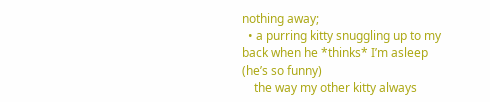nothing away;
  • a purring kitty snuggling up to my back when he *thinks* I’m asleep (he’s so funny)
    the way my other kitty always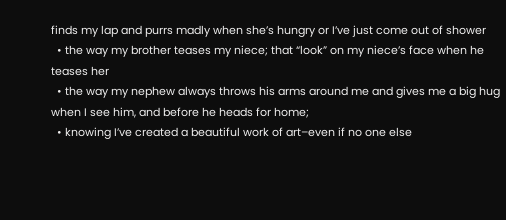finds my lap and purrs madly when she’s hungry or I’ve just come out of shower
  • the way my brother teases my niece; that “look” on my niece’s face when he teases her
  • the way my nephew always throws his arms around me and gives me a big hug when I see him, and before he heads for home;
  • knowing I’ve created a beautiful work of art–even if no one else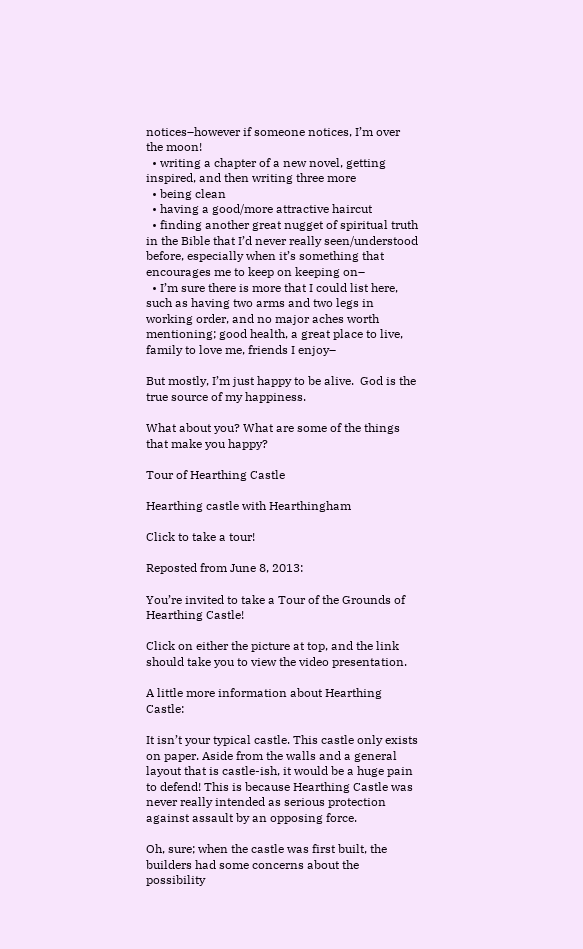notices–however if someone notices, I’m over the moon!
  • writing a chapter of a new novel, getting inspired, and then writing three more
  • being clean
  • having a good/more attractive haircut
  • finding another great nugget of spiritual truth in the Bible that I’d never really seen/understood before, especially when it’s something that encourages me to keep on keeping on–
  • I’m sure there is more that I could list here, such as having two arms and two legs in working order, and no major aches worth mentioning; good health, a great place to live, family to love me, friends I enjoy–

But mostly, I’m just happy to be alive.  God is the true source of my happiness.

What about you? What are some of the things that make you happy?

Tour of Hearthing Castle

Hearthing castle with Hearthingham

Click to take a tour!

Reposted from June 8, 2013:

You’re invited to take a Tour of the Grounds of Hearthing Castle!

Click on either the picture at top, and the link should take you to view the video presentation.

A little more information about Hearthing Castle:

It isn’t your typical castle. This castle only exists on paper. Aside from the walls and a general layout that is castle-ish, it would be a huge pain to defend! This is because Hearthing Castle was never really intended as serious protection against assault by an opposing force.

Oh, sure; when the castle was first built, the builders had some concerns about the possibility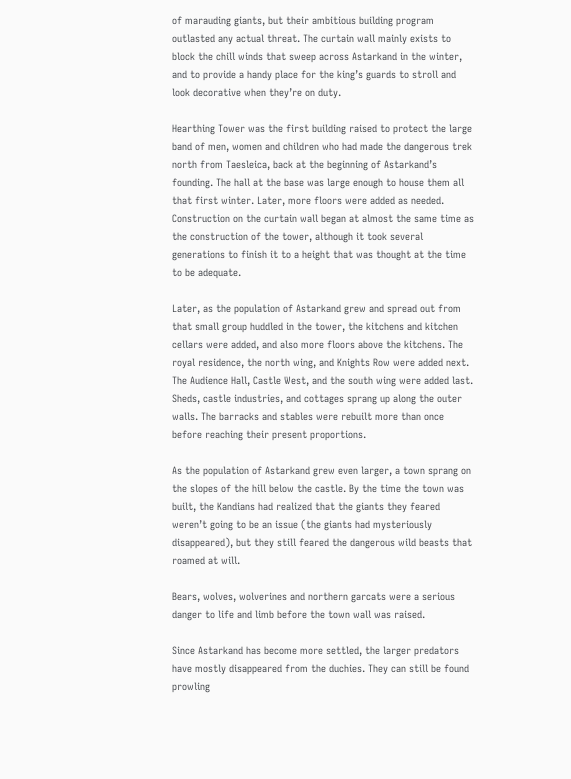of marauding giants, but their ambitious building program outlasted any actual threat. The curtain wall mainly exists to block the chill winds that sweep across Astarkand in the winter, and to provide a handy place for the king’s guards to stroll and look decorative when they’re on duty.

Hearthing Tower was the first building raised to protect the large band of men, women and children who had made the dangerous trek north from Taesleica, back at the beginning of Astarkand’s founding. The hall at the base was large enough to house them all that first winter. Later, more floors were added as needed. Construction on the curtain wall began at almost the same time as the construction of the tower, although it took several generations to finish it to a height that was thought at the time to be adequate.

Later, as the population of Astarkand grew and spread out from that small group huddled in the tower, the kitchens and kitchen cellars were added, and also more floors above the kitchens. The royal residence, the north wing, and Knights Row were added next. The Audience Hall, Castle West, and the south wing were added last. Sheds, castle industries, and cottages sprang up along the outer walls. The barracks and stables were rebuilt more than once before reaching their present proportions.

As the population of Astarkand grew even larger, a town sprang on the slopes of the hill below the castle. By the time the town was built, the Kandians had realized that the giants they feared weren’t going to be an issue (the giants had mysteriously disappeared), but they still feared the dangerous wild beasts that roamed at will.

Bears, wolves, wolverines and northern garcats were a serious danger to life and limb before the town wall was raised.

Since Astarkand has become more settled, the larger predators have mostly disappeared from the duchies. They can still be found prowling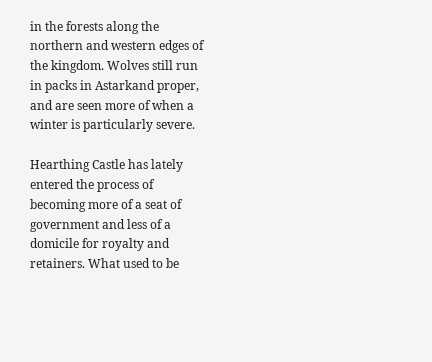in the forests along the northern and western edges of the kingdom. Wolves still run in packs in Astarkand proper, and are seen more of when a winter is particularly severe.

Hearthing Castle has lately entered the process of becoming more of a seat of government and less of a domicile for royalty and retainers. What used to be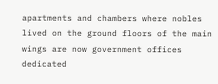apartments and chambers where nobles lived on the ground floors of the main wings are now government offices dedicated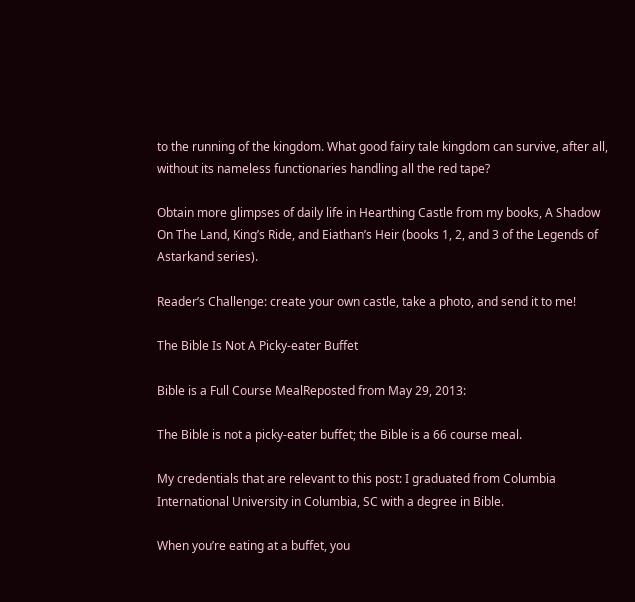to the running of the kingdom. What good fairy tale kingdom can survive, after all, without its nameless functionaries handling all the red tape?

Obtain more glimpses of daily life in Hearthing Castle from my books, A Shadow On The Land, King’s Ride, and Eiathan’s Heir (books 1, 2, and 3 of the Legends of Astarkand series).

Reader’s Challenge: create your own castle, take a photo, and send it to me!

The Bible Is Not A Picky-eater Buffet

Bible is a Full Course MealReposted from May 29, 2013:

The Bible is not a picky-eater buffet; the Bible is a 66 course meal.

My credentials that are relevant to this post: I graduated from Columbia International University in Columbia, SC with a degree in Bible.

When you’re eating at a buffet, you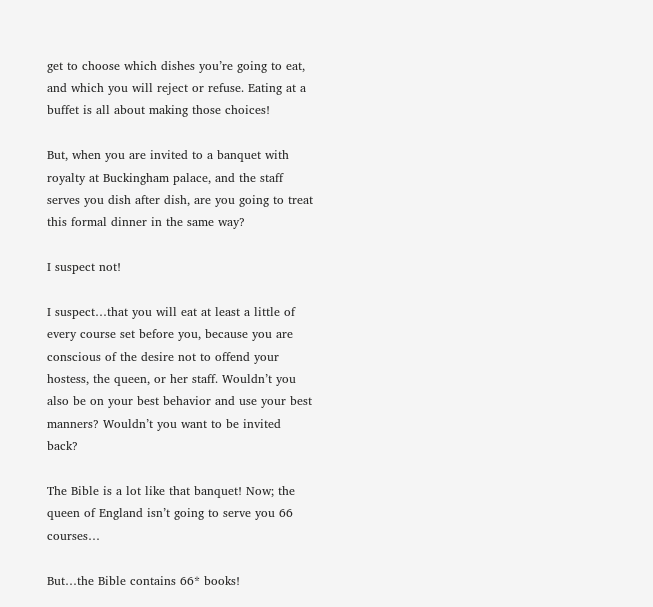get to choose which dishes you’re going to eat, and which you will reject or refuse. Eating at a buffet is all about making those choices!

But, when you are invited to a banquet with royalty at Buckingham palace, and the staff serves you dish after dish, are you going to treat this formal dinner in the same way?

I suspect not!

I suspect…that you will eat at least a little of every course set before you, because you are conscious of the desire not to offend your hostess, the queen, or her staff. Wouldn’t you also be on your best behavior and use your best manners? Wouldn’t you want to be invited back?

The Bible is a lot like that banquet! Now; the queen of England isn’t going to serve you 66 courses…

But…the Bible contains 66* books!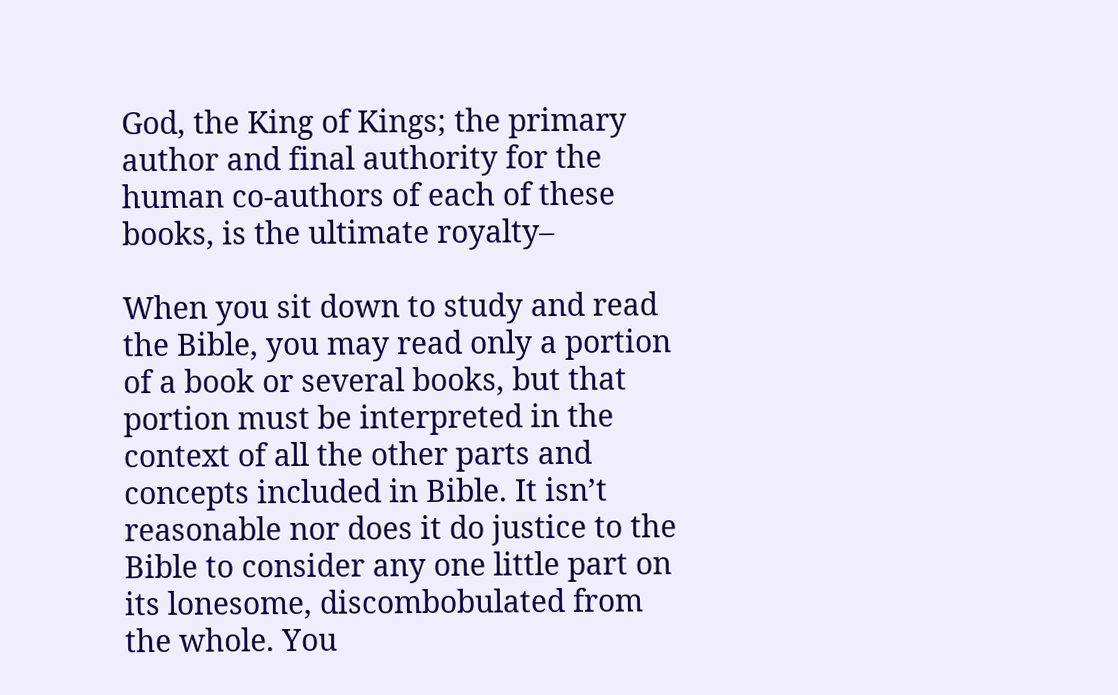God, the King of Kings; the primary author and final authority for the human co-authors of each of these books, is the ultimate royalty–

When you sit down to study and read the Bible, you may read only a portion of a book or several books, but that portion must be interpreted in the context of all the other parts and concepts included in Bible. It isn’t reasonable nor does it do justice to the Bible to consider any one little part on its lonesome, discombobulated from the whole. You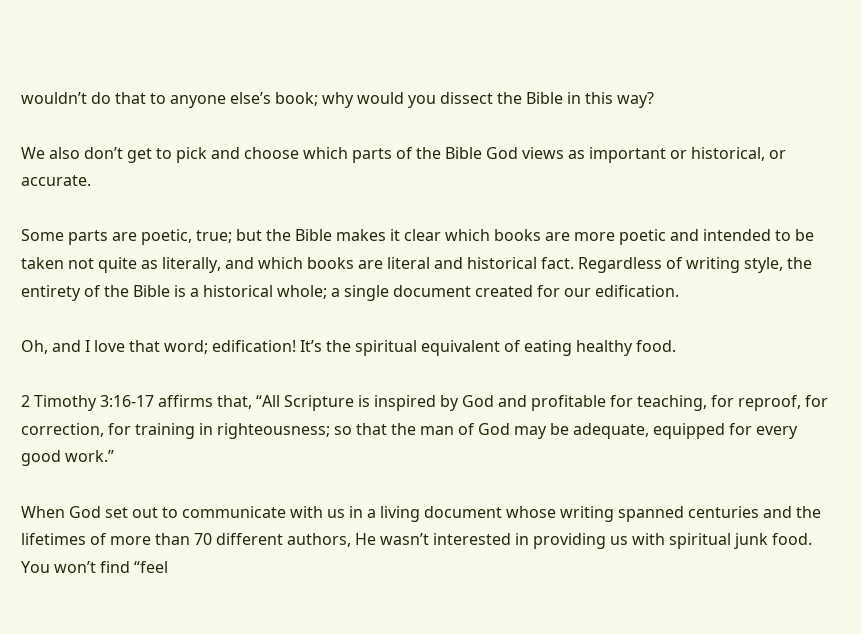wouldn’t do that to anyone else’s book; why would you dissect the Bible in this way?

We also don’t get to pick and choose which parts of the Bible God views as important or historical, or accurate.

Some parts are poetic, true; but the Bible makes it clear which books are more poetic and intended to be taken not quite as literally, and which books are literal and historical fact. Regardless of writing style, the entirety of the Bible is a historical whole; a single document created for our edification.

Oh, and I love that word; edification! It’s the spiritual equivalent of eating healthy food.

2 Timothy 3:16-17 affirms that, “All Scripture is inspired by God and profitable for teaching, for reproof, for correction, for training in righteousness; so that the man of God may be adequate, equipped for every good work.”

When God set out to communicate with us in a living document whose writing spanned centuries and the lifetimes of more than 70 different authors, He wasn’t interested in providing us with spiritual junk food. You won’t find “feel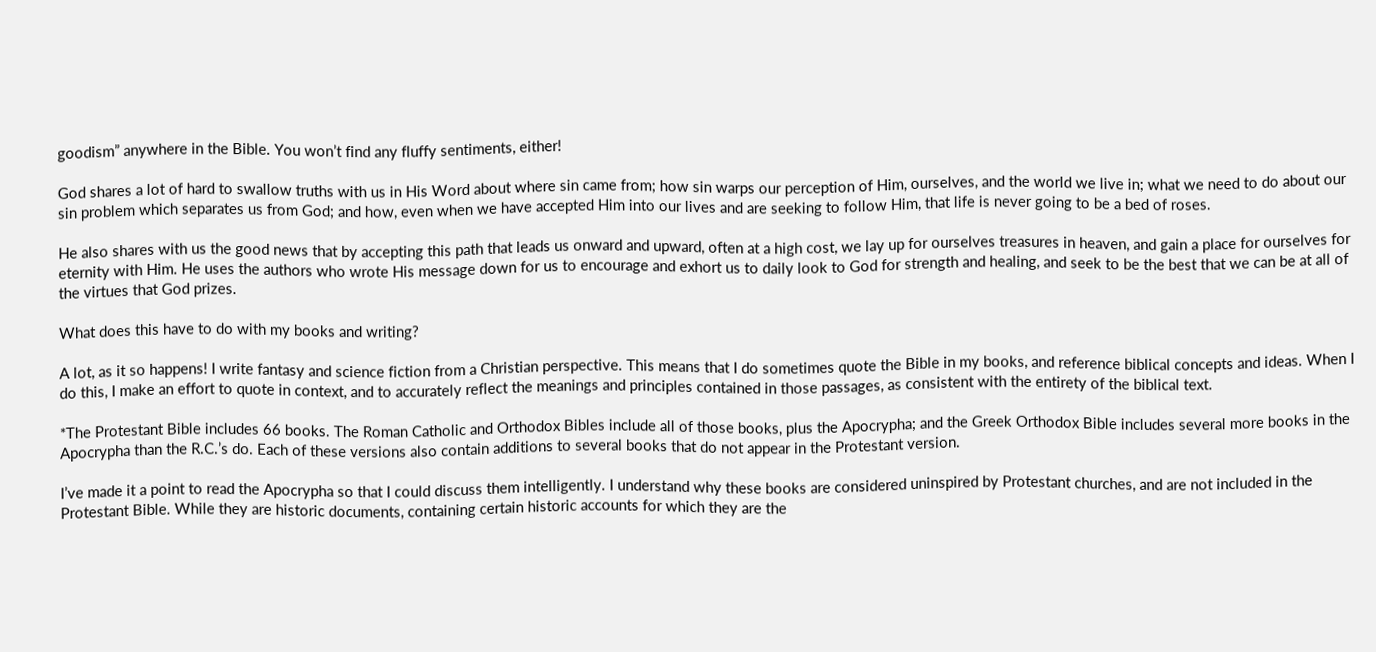goodism” anywhere in the Bible. You won’t find any fluffy sentiments, either!

God shares a lot of hard to swallow truths with us in His Word about where sin came from; how sin warps our perception of Him, ourselves, and the world we live in; what we need to do about our sin problem which separates us from God; and how, even when we have accepted Him into our lives and are seeking to follow Him, that life is never going to be a bed of roses.

He also shares with us the good news that by accepting this path that leads us onward and upward, often at a high cost, we lay up for ourselves treasures in heaven, and gain a place for ourselves for eternity with Him. He uses the authors who wrote His message down for us to encourage and exhort us to daily look to God for strength and healing, and seek to be the best that we can be at all of the virtues that God prizes.

What does this have to do with my books and writing?

A lot, as it so happens! I write fantasy and science fiction from a Christian perspective. This means that I do sometimes quote the Bible in my books, and reference biblical concepts and ideas. When I do this, I make an effort to quote in context, and to accurately reflect the meanings and principles contained in those passages, as consistent with the entirety of the biblical text.

*The Protestant Bible includes 66 books. The Roman Catholic and Orthodox Bibles include all of those books, plus the Apocrypha; and the Greek Orthodox Bible includes several more books in the Apocrypha than the R.C.’s do. Each of these versions also contain additions to several books that do not appear in the Protestant version.

I’ve made it a point to read the Apocrypha so that I could discuss them intelligently. I understand why these books are considered uninspired by Protestant churches, and are not included in the Protestant Bible. While they are historic documents, containing certain historic accounts for which they are the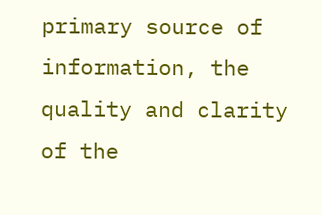primary source of information, the quality and clarity of the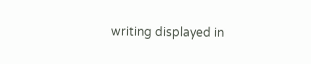writing displayed in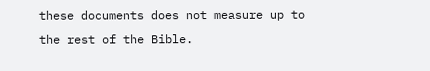these documents does not measure up to the rest of the Bible.